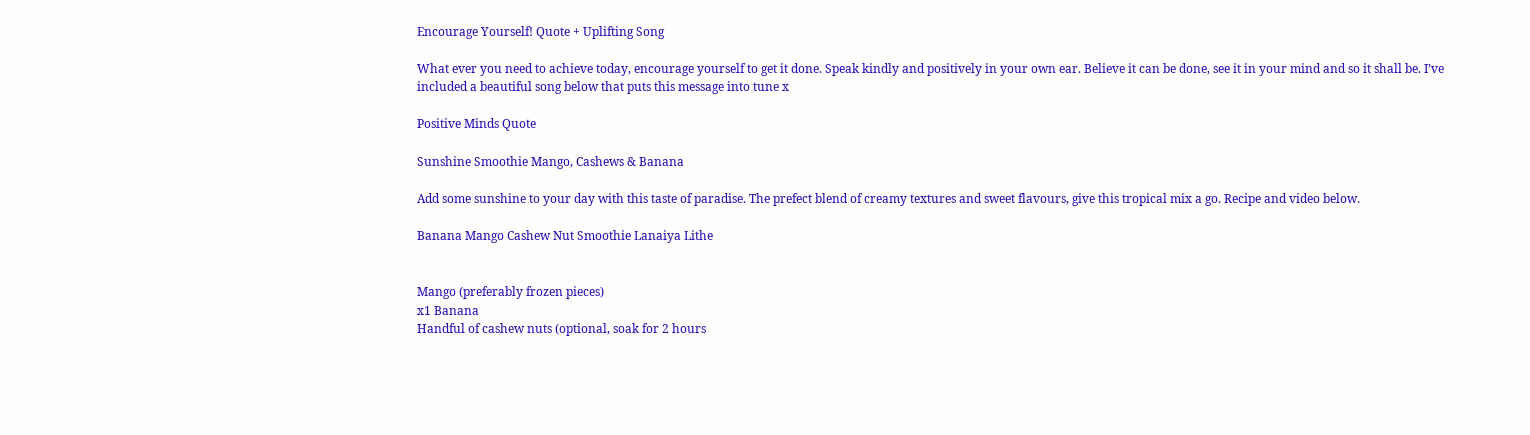Encourage Yourself! Quote + Uplifting Song

What ever you need to achieve today, encourage yourself to get it done. Speak kindly and positively in your own ear. Believe it can be done, see it in your mind and so it shall be. I’ve included a beautiful song below that puts this message into tune x

Positive Minds Quote

Sunshine Smoothie Mango, Cashews & Banana

Add some sunshine to your day with this taste of paradise. The prefect blend of creamy textures and sweet flavours, give this tropical mix a go. Recipe and video below.

Banana Mango Cashew Nut Smoothie Lanaiya Lithe


Mango (preferably frozen pieces)
x1 Banana
Handful of cashew nuts (optional, soak for 2 hours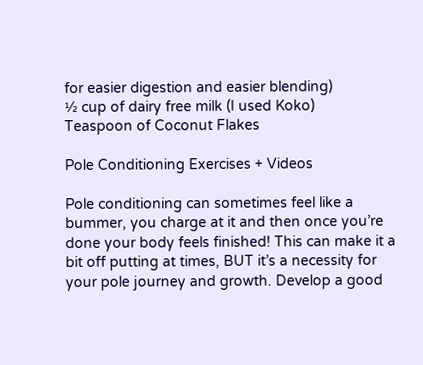for easier digestion and easier blending)
½ cup of dairy free milk (I used Koko)
Teaspoon of Coconut Flakes

Pole Conditioning Exercises + Videos

Pole conditioning can sometimes feel like a bummer, you charge at it and then once you’re done your body feels finished! This can make it a bit off putting at times, BUT it’s a necessity for your pole journey and growth. Develop a good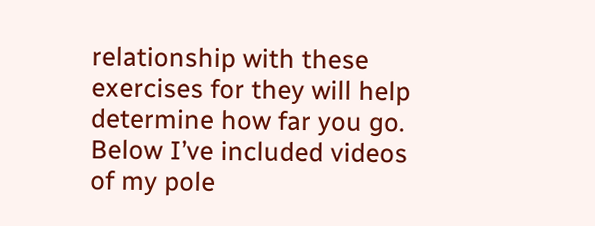relationship with these exercises for they will help determine how far you go. Below I’ve included videos of my pole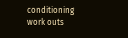conditioning work outs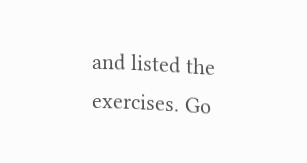and listed the exercises. Go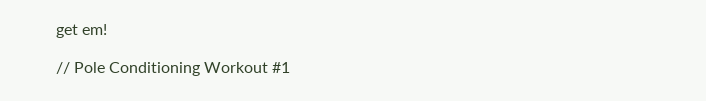get em!

// Pole Conditioning Workout #1